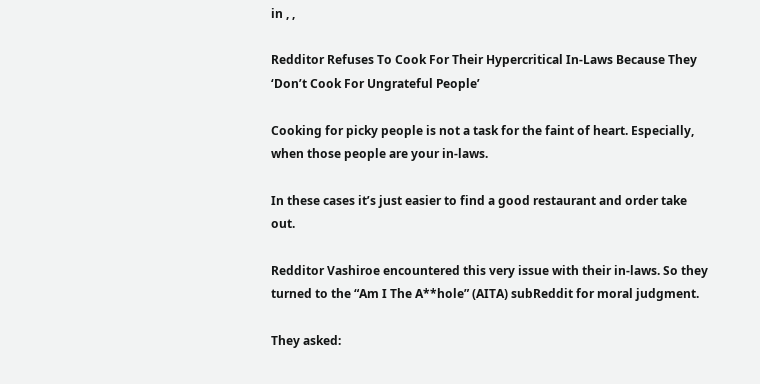in , ,

Redditor Refuses To Cook For Their Hypercritical In-Laws Because They ‘Don’t Cook For Ungrateful People’

Cooking for picky people is not a task for the faint of heart. Especially, when those people are your in-laws.

In these cases it’s just easier to find a good restaurant and order take out.

Redditor Vashiroe encountered this very issue with their in-laws. So they turned to the “Am I The A**hole” (AITA) subReddit for moral judgment.

They asked: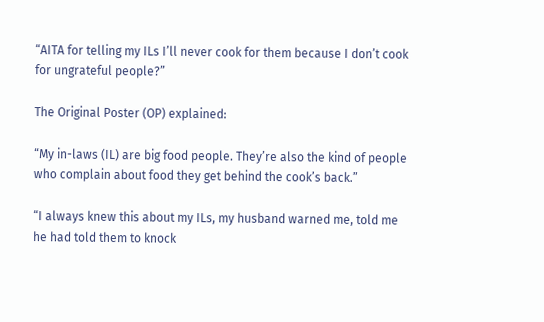“AITA for telling my ILs I’ll never cook for them because I don’t cook for ungrateful people?”

The Original Poster (OP) explained:

“My in-laws (IL) are big food people. They’re also the kind of people who complain about food they get behind the cook’s back.”

“I always knew this about my ILs, my husband warned me, told me he had told them to knock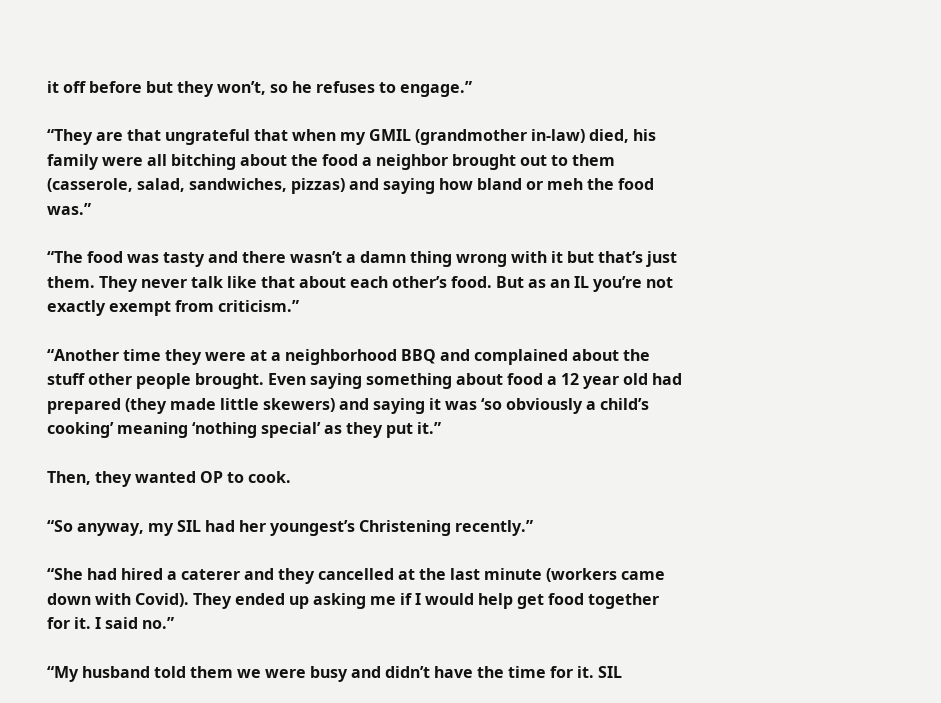it off before but they won’t, so he refuses to engage.”

“They are that ungrateful that when my GMIL (grandmother in-law) died, his family were all bitching about the food a neighbor brought out to them (casserole, salad, sandwiches, pizzas) and saying how bland or meh the food was.”

“The food was tasty and there wasn’t a damn thing wrong with it but that’s just them. They never talk like that about each other’s food. But as an IL you’re not exactly exempt from criticism.”

“Another time they were at a neighborhood BBQ and complained about the stuff other people brought. Even saying something about food a 12 year old had prepared (they made little skewers) and saying it was ‘so obviously a child’s cooking’ meaning ‘nothing special’ as they put it.”

Then, they wanted OP to cook.

“So anyway, my SIL had her youngest’s Christening recently.”

“She had hired a caterer and they cancelled at the last minute (workers came down with Covid). They ended up asking me if I would help get food together for it. I said no.”

“My husband told them we were busy and didn’t have the time for it. SIL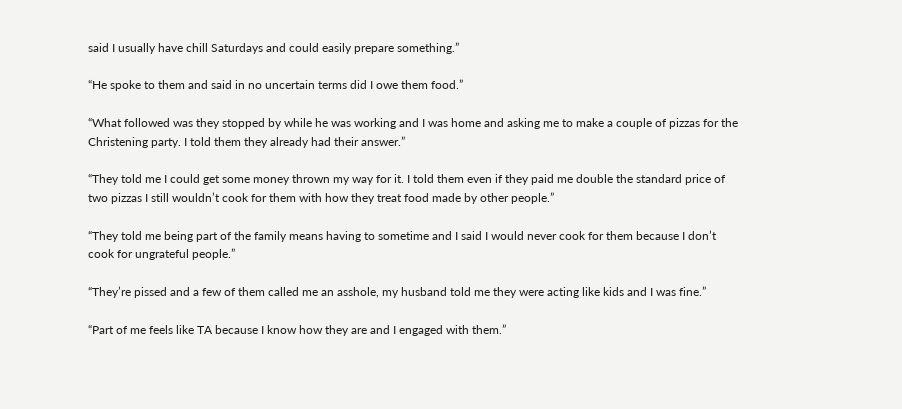said I usually have chill Saturdays and could easily prepare something.”

“He spoke to them and said in no uncertain terms did I owe them food.”

“What followed was they stopped by while he was working and I was home and asking me to make a couple of pizzas for the Christening party. I told them they already had their answer.”

“They told me I could get some money thrown my way for it. I told them even if they paid me double the standard price of two pizzas I still wouldn’t cook for them with how they treat food made by other people.”

“They told me being part of the family means having to sometime and I said I would never cook for them because I don’t cook for ungrateful people.”

“They’re pissed and a few of them called me an asshole, my husband told me they were acting like kids and I was fine.”

“Part of me feels like TA because I know how they are and I engaged with them.”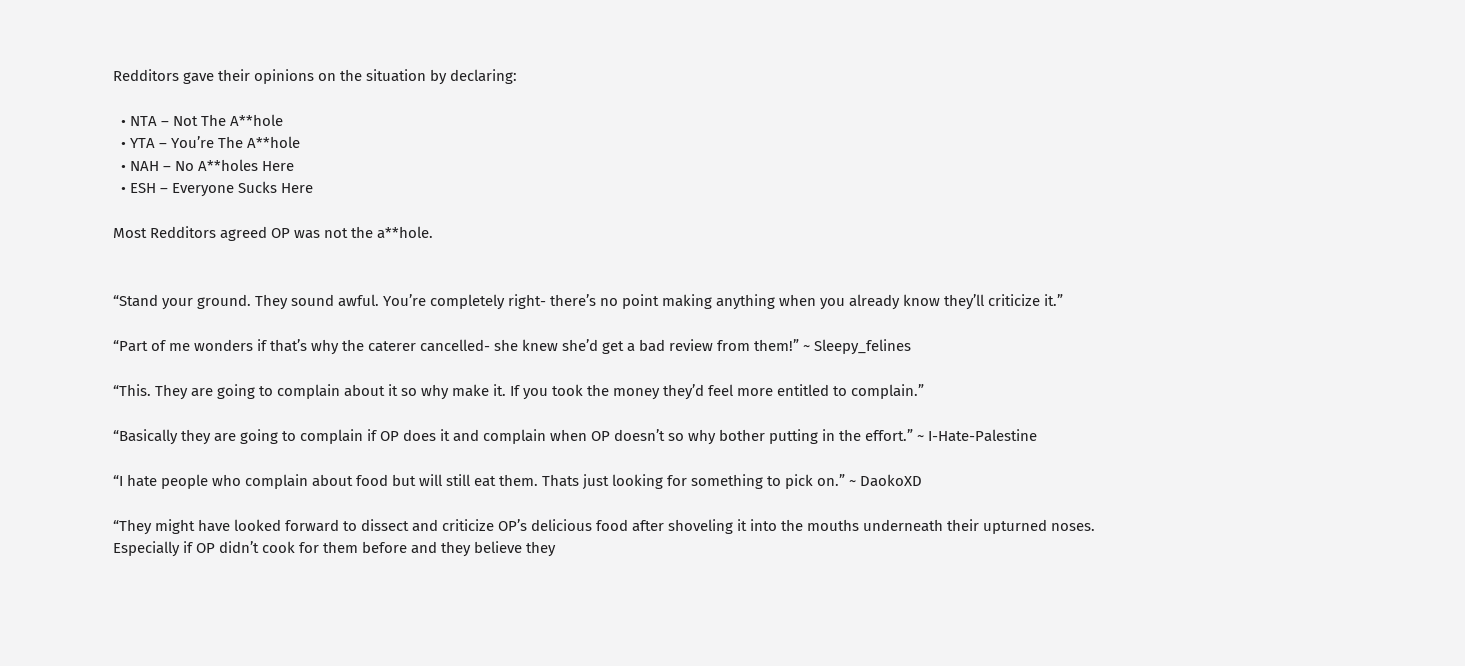Redditors gave their opinions on the situation by declaring:

  • NTA – Not The A**hole
  • YTA – You’re The A**hole
  • NAH – No A**holes Here
  • ESH – Everyone Sucks Here

Most Redditors agreed OP was not the a**hole.


“Stand your ground. They sound awful. You’re completely right- there’s no point making anything when you already know they’ll criticize it.”

“Part of me wonders if that’s why the caterer cancelled- she knew she’d get a bad review from them!” ~ Sleepy_felines

“This. They are going to complain about it so why make it. If you took the money they’d feel more entitled to complain.”

“Basically they are going to complain if OP does it and complain when OP doesn’t so why bother putting in the effort.” ~ I-Hate-Palestine

“I hate people who complain about food but will still eat them. Thats just looking for something to pick on.” ~ DaokoXD

“They might have looked forward to dissect and criticize OP’s delicious food after shoveling it into the mouths underneath their upturned noses. Especially if OP didn’t cook for them before and they believe they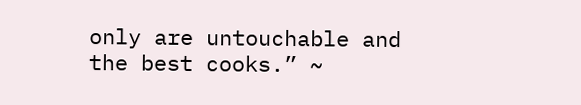only are untouchable and the best cooks.” ~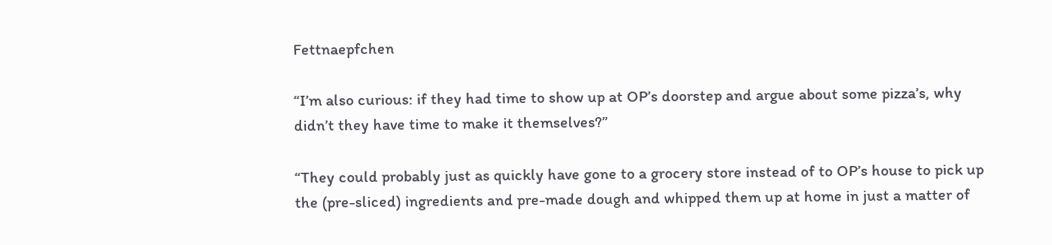Fettnaepfchen

“I’m also curious: if they had time to show up at OP’s doorstep and argue about some pizza’s, why didn’t they have time to make it themselves?”

“They could probably just as quickly have gone to a grocery store instead of to OP’s house to pick up the (pre-sliced) ingredients and pre-made dough and whipped them up at home in just a matter of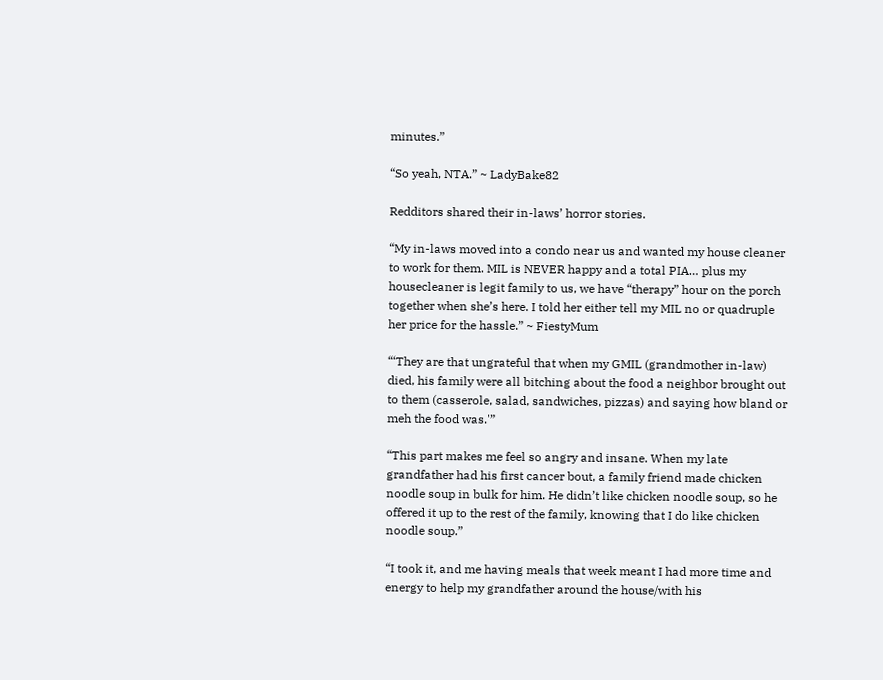minutes.”

“So yeah, NTA.” ~ LadyBake82

Redditors shared their in-laws’ horror stories.

“My in-laws moved into a condo near us and wanted my house cleaner to work for them. MIL is NEVER happy and a total PIA… plus my housecleaner is legit family to us, we have “therapy” hour on the porch together when she’s here. I told her either tell my MIL no or quadruple her price for the hassle.” ~ FiestyMum

“‘They are that ungrateful that when my GMIL (grandmother in-law) died, his family were all bitching about the food a neighbor brought out to them (casserole, salad, sandwiches, pizzas) and saying how bland or meh the food was.'”

“This part makes me feel so angry and insane. When my late grandfather had his first cancer bout, a family friend made chicken noodle soup in bulk for him. He didn’t like chicken noodle soup, so he offered it up to the rest of the family, knowing that I do like chicken noodle soup.”

“I took it, and me having meals that week meant I had more time and energy to help my grandfather around the house/with his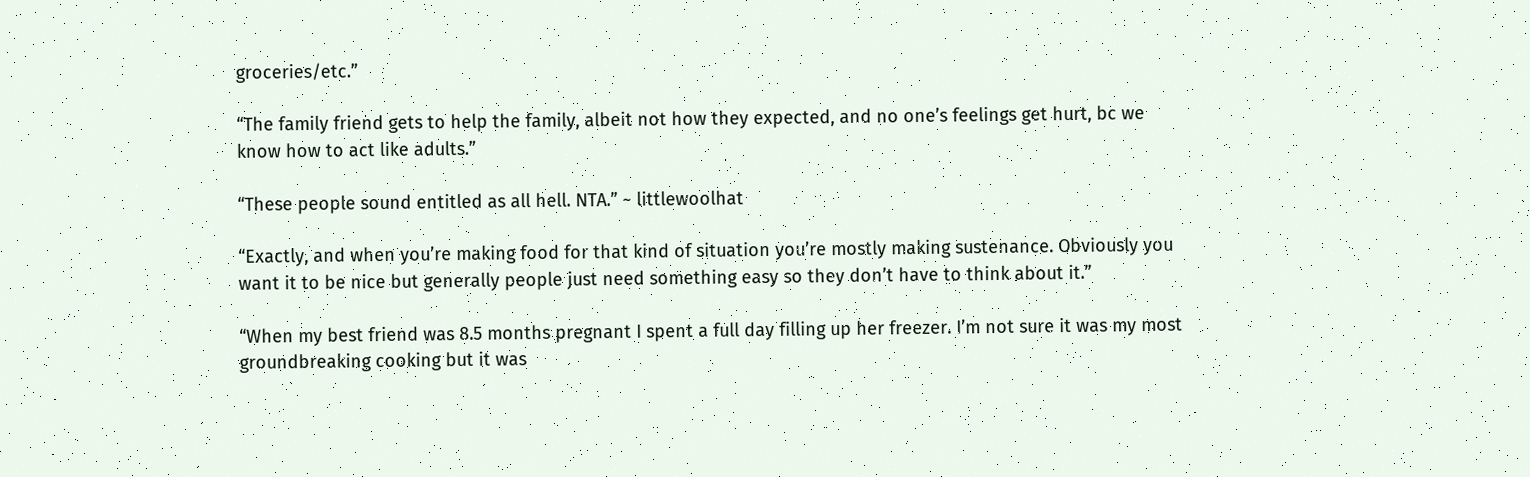groceries/etc.”

“The family friend gets to help the family, albeit not how they expected, and no one’s feelings get hurt, bc we know how to act like adults.”

“These people sound entitled as all hell. NTA.” ~ littlewoolhat

“Exactly, and when you’re making food for that kind of situation you’re mostly making sustenance. Obviously you want it to be nice but generally people just need something easy so they don’t have to think about it.”

“When my best friend was 8.5 months pregnant I spent a full day filling up her freezer. I’m not sure it was my most groundbreaking cooking but it was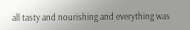all tasty and nourishing and everything was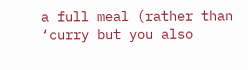a full meal (rather than ‘curry but you also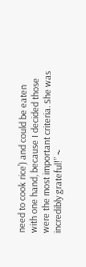need to cook rice’) and could be eaten with one hand, because I decided those were the most important criteria. She was incredibly grateful!” ~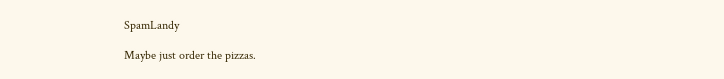SpamLandy

Maybe just order the pizzas.